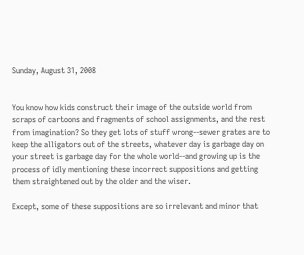Sunday, August 31, 2008


You know how kids construct their image of the outside world from scraps of cartoons and fragments of school assignments, and the rest from imagination? So they get lots of stuff wrong--sewer grates are to keep the alligators out of the streets, whatever day is garbage day on your street is garbage day for the whole world--and growing up is the process of idly mentioning these incorrect suppositions and getting them straightened out by the older and the wiser.

Except, some of these suppositions are so irrelevant and minor that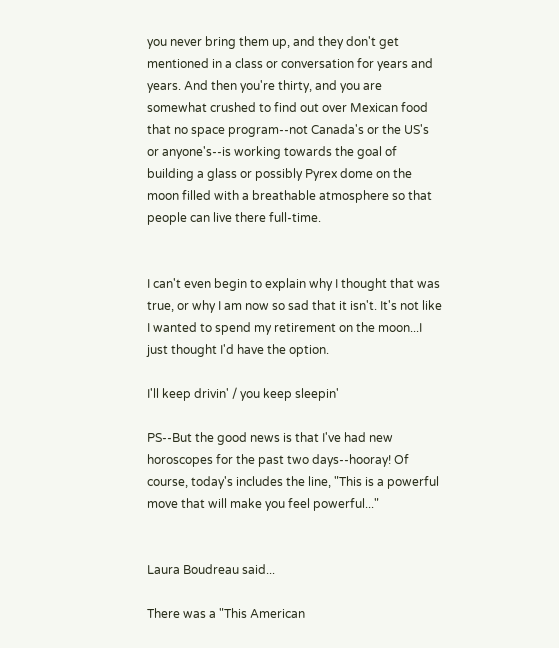you never bring them up, and they don't get mentioned in a class or conversation for years and years. And then you're thirty, and you are somewhat crushed to find out over Mexican food that no space program--not Canada's or the US's or anyone's--is working towards the goal of building a glass or possibly Pyrex dome on the moon filled with a breathable atmosphere so that people can live there full-time.


I can't even begin to explain why I thought that was true, or why I am now so sad that it isn't. It's not like I wanted to spend my retirement on the moon...I just thought I'd have the option.

I'll keep drivin' / you keep sleepin'

PS--But the good news is that I've had new horoscopes for the past two days--hooray! Of course, today's includes the line, "This is a powerful move that will make you feel powerful..."


Laura Boudreau said...

There was a "This American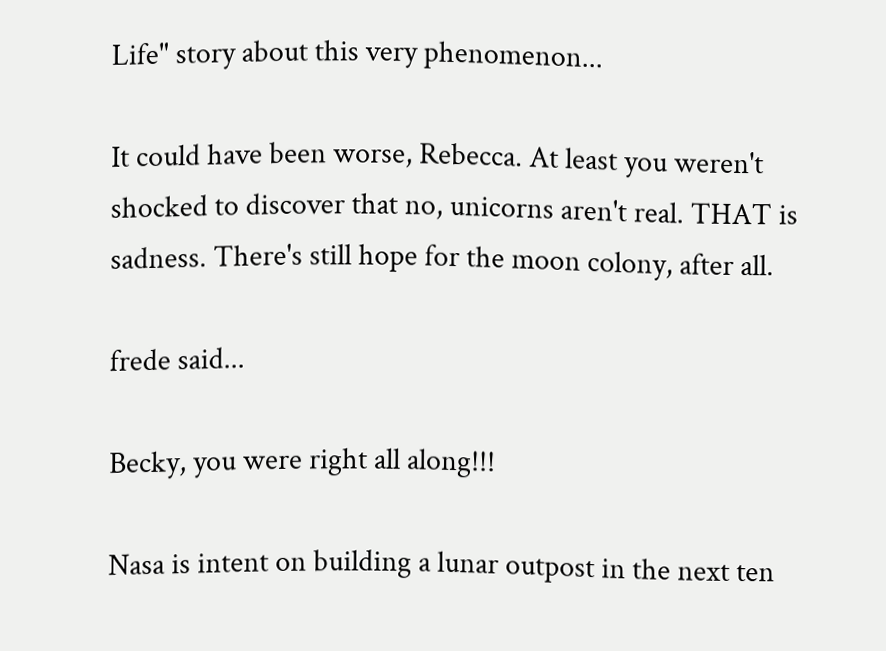Life" story about this very phenomenon...

It could have been worse, Rebecca. At least you weren't shocked to discover that no, unicorns aren't real. THAT is sadness. There's still hope for the moon colony, after all.

frede said...

Becky, you were right all along!!!

Nasa is intent on building a lunar outpost in the next ten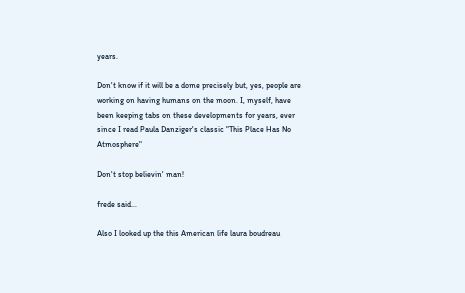years.

Don't know if it will be a dome precisely but, yes, people are working on having humans on the moon. I, myself, have been keeping tabs on these developments for years, ever since I read Paula Danziger's classic "This Place Has No Atmosphere"

Don't stop believin' man!

frede said...

Also I looked up the this American life laura boudreau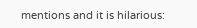mentions and it is hilarious: